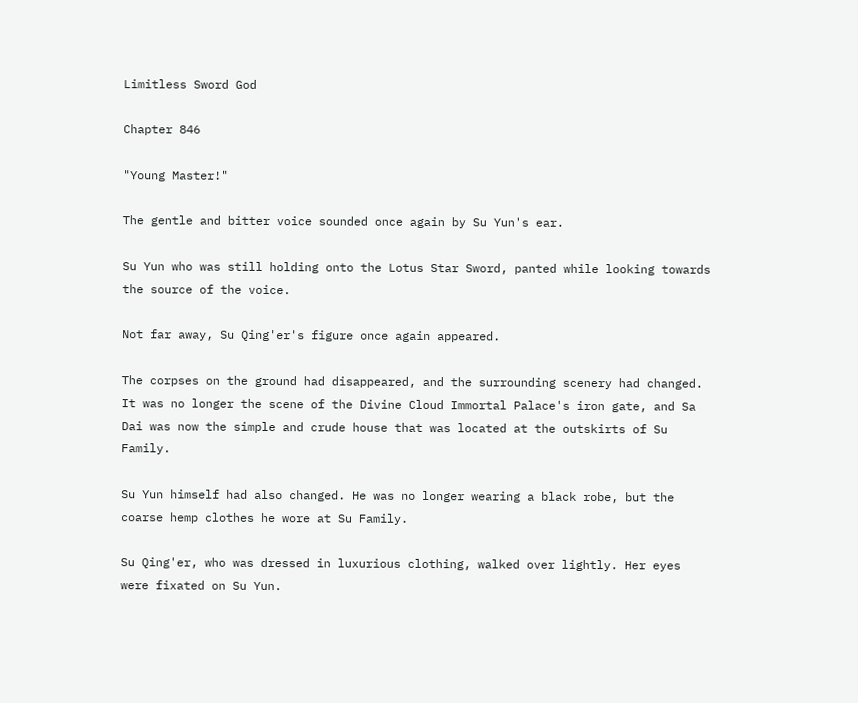Limitless Sword God

Chapter 846

"Young Master!"

The gentle and bitter voice sounded once again by Su Yun's ear.

Su Yun who was still holding onto the Lotus Star Sword, panted while looking towards the source of the voice.

Not far away, Su Qing'er's figure once again appeared.

The corpses on the ground had disappeared, and the surrounding scenery had changed. It was no longer the scene of the Divine Cloud Immortal Palace's iron gate, and Sa Dai was now the simple and crude house that was located at the outskirts of Su Family.

Su Yun himself had also changed. He was no longer wearing a black robe, but the coarse hemp clothes he wore at Su Family.

Su Qing'er, who was dressed in luxurious clothing, walked over lightly. Her eyes were fixated on Su Yun.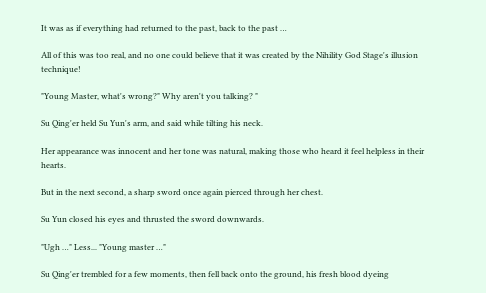It was as if everything had returned to the past, back to the past …

All of this was too real, and no one could believe that it was created by the Nihility God Stage's illusion technique!

"Young Master, what's wrong?" Why aren't you talking? "

Su Qing'er held Su Yun's arm, and said while tilting his neck.

Her appearance was innocent and her tone was natural, making those who heard it feel helpless in their hearts.

But in the next second, a sharp sword once again pierced through her chest.

Su Yun closed his eyes and thrusted the sword downwards.

"Ugh …" Less... "Young master …"

Su Qing'er trembled for a few moments, then fell back onto the ground, his fresh blood dyeing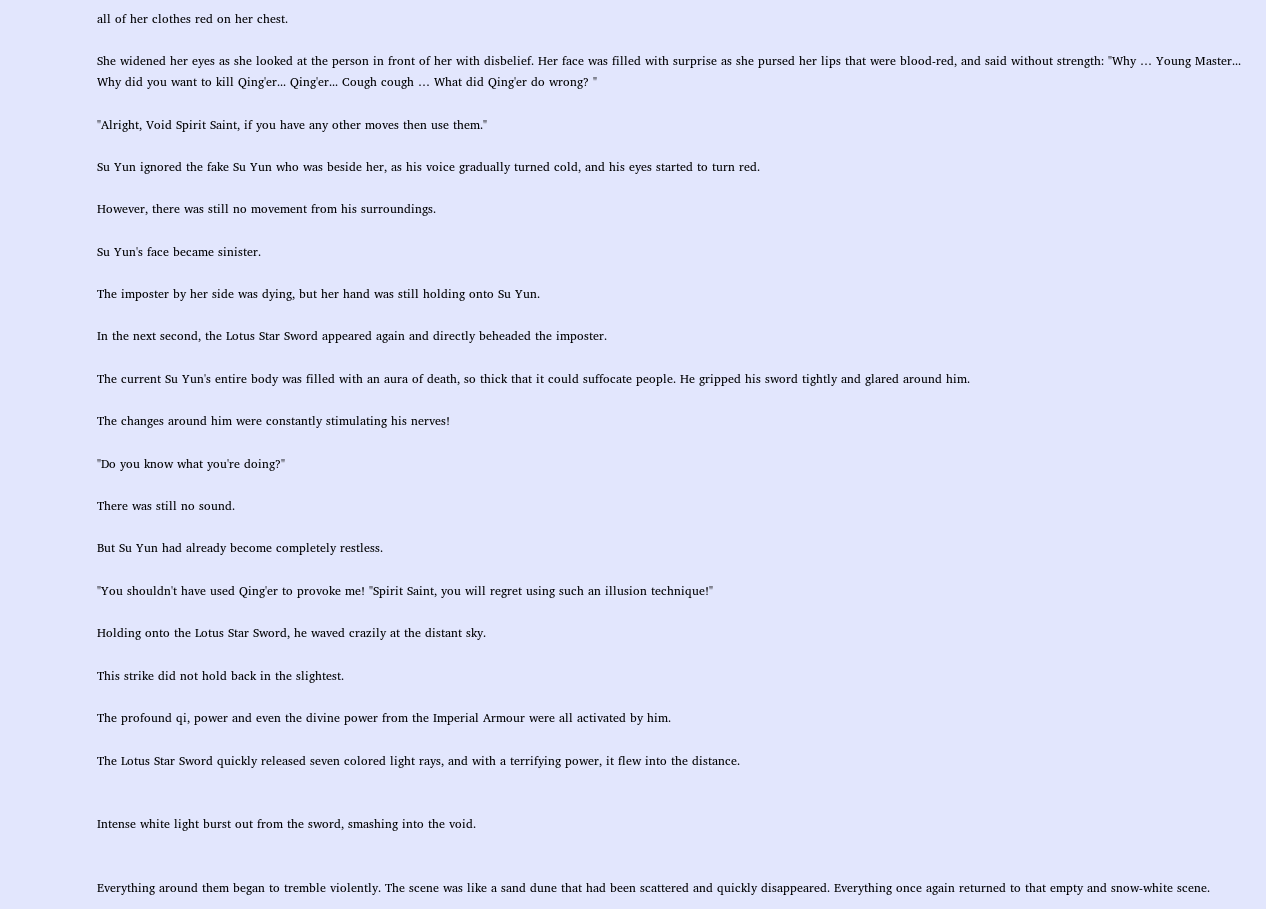all of her clothes red on her chest.

She widened her eyes as she looked at the person in front of her with disbelief. Her face was filled with surprise as she pursed her lips that were blood-red, and said without strength: "Why … Young Master... Why did you want to kill Qing'er... Qing'er... Cough cough … What did Qing'er do wrong? "

"Alright, Void Spirit Saint, if you have any other moves then use them."

Su Yun ignored the fake Su Yun who was beside her, as his voice gradually turned cold, and his eyes started to turn red.

However, there was still no movement from his surroundings.

Su Yun's face became sinister.

The imposter by her side was dying, but her hand was still holding onto Su Yun.

In the next second, the Lotus Star Sword appeared again and directly beheaded the imposter.

The current Su Yun's entire body was filled with an aura of death, so thick that it could suffocate people. He gripped his sword tightly and glared around him.

The changes around him were constantly stimulating his nerves!

"Do you know what you're doing?"

There was still no sound.

But Su Yun had already become completely restless.

"You shouldn't have used Qing'er to provoke me! "Spirit Saint, you will regret using such an illusion technique!"

Holding onto the Lotus Star Sword, he waved crazily at the distant sky.

This strike did not hold back in the slightest.

The profound qi, power and even the divine power from the Imperial Armour were all activated by him.

The Lotus Star Sword quickly released seven colored light rays, and with a terrifying power, it flew into the distance.


Intense white light burst out from the sword, smashing into the void.


Everything around them began to tremble violently. The scene was like a sand dune that had been scattered and quickly disappeared. Everything once again returned to that empty and snow-white scene.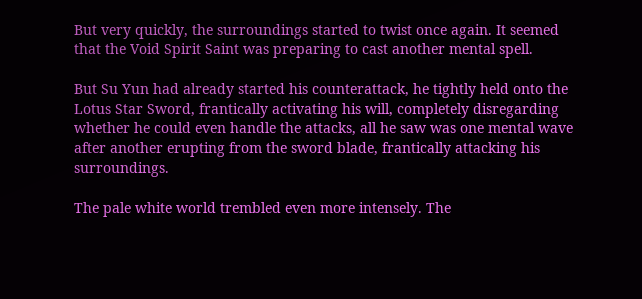But very quickly, the surroundings started to twist once again. It seemed that the Void Spirit Saint was preparing to cast another mental spell.

But Su Yun had already started his counterattack, he tightly held onto the Lotus Star Sword, frantically activating his will, completely disregarding whether he could even handle the attacks, all he saw was one mental wave after another erupting from the sword blade, frantically attacking his surroundings.

The pale white world trembled even more intensely. The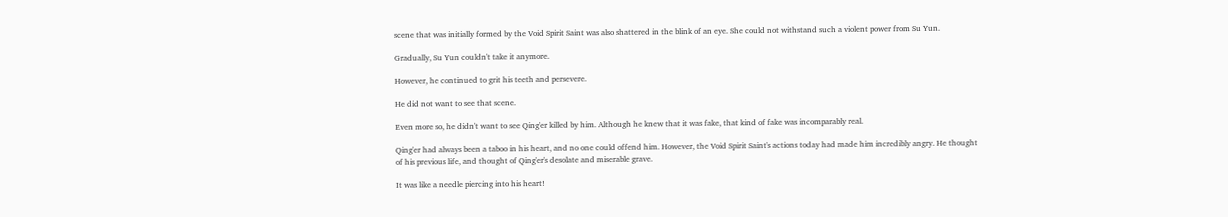scene that was initially formed by the Void Spirit Saint was also shattered in the blink of an eye. She could not withstand such a violent power from Su Yun.

Gradually, Su Yun couldn't take it anymore.

However, he continued to grit his teeth and persevere.

He did not want to see that scene.

Even more so, he didn't want to see Qing'er killed by him. Although he knew that it was fake, that kind of fake was incomparably real.

Qing'er had always been a taboo in his heart, and no one could offend him. However, the Void Spirit Saint's actions today had made him incredibly angry. He thought of his previous life, and thought of Qing'er's desolate and miserable grave.

It was like a needle piercing into his heart!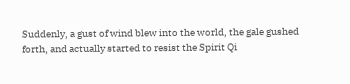Suddenly, a gust of wind blew into the world, the gale gushed forth, and actually started to resist the Spirit Qi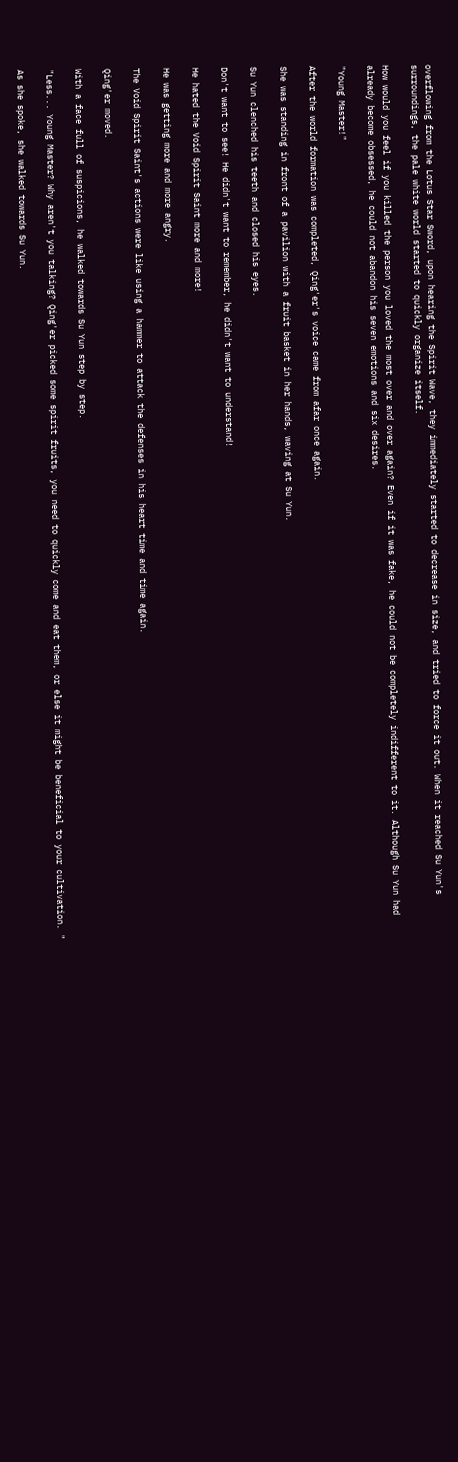overflowing from the Lotus Star Sword, upon hearing the Spirit Wave, they immediately started to decrease in size, and tried to force it out. When it reached Su Yun's surroundings, the pale white world started to quickly organize itself.

How would you feel if you killed the person you loved the most over and over again? Even if it was fake, he could not be completely indifferent to it. Although Su Yun had already become obsessed, he could not abandon his seven emotions and six desires.

"Young Master!"

After the world formation was completed, Qing'er's voice came from afar once again.

She was standing in front of a pavilion with a fruit basket in her hands, waving at Su Yun.

Su Yun clenched his teeth and closed his eyes.

Don't want to see! He didn't want to remember, he didn't want to understand!

He hated the Void Spirit Saint more and more!

He was getting more and more angry.

The Void Spirit Saint's actions were like using a hammer to attack the defenses in his heart time and time again.

Qing'er moved.

With a face full of suspicions, he walked towards Su Yun step by step.

"Less... Young Master? Why aren't you talking? Qing'er picked some spirit fruits, you need to quickly come and eat them, or else it might be beneficial to your cultivation. "

As she spoke, she walked towards Su Yun.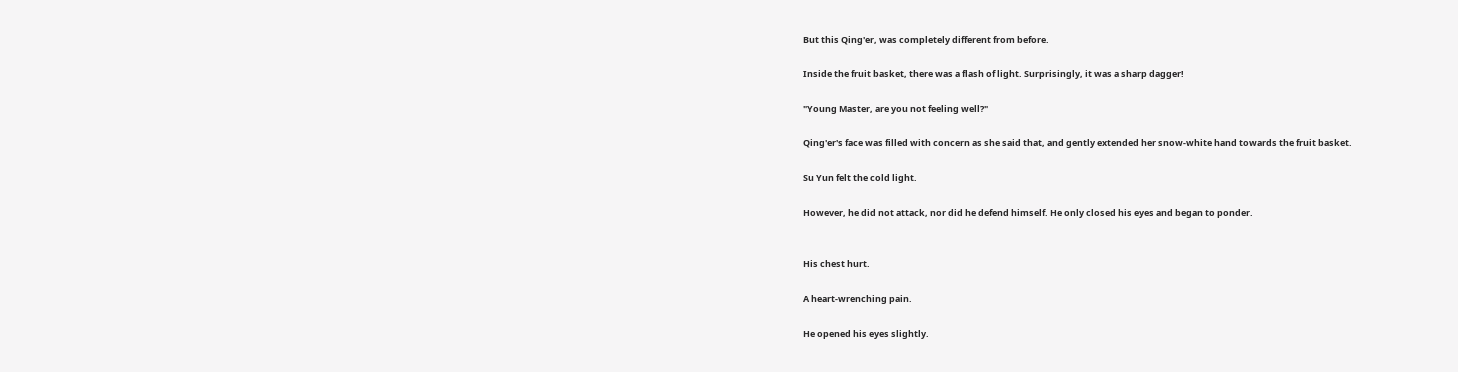But this Qing'er, was completely different from before.

Inside the fruit basket, there was a flash of light. Surprisingly, it was a sharp dagger!

"Young Master, are you not feeling well?"

Qing'er's face was filled with concern as she said that, and gently extended her snow-white hand towards the fruit basket.

Su Yun felt the cold light.

However, he did not attack, nor did he defend himself. He only closed his eyes and began to ponder.


His chest hurt.

A heart-wrenching pain.

He opened his eyes slightly.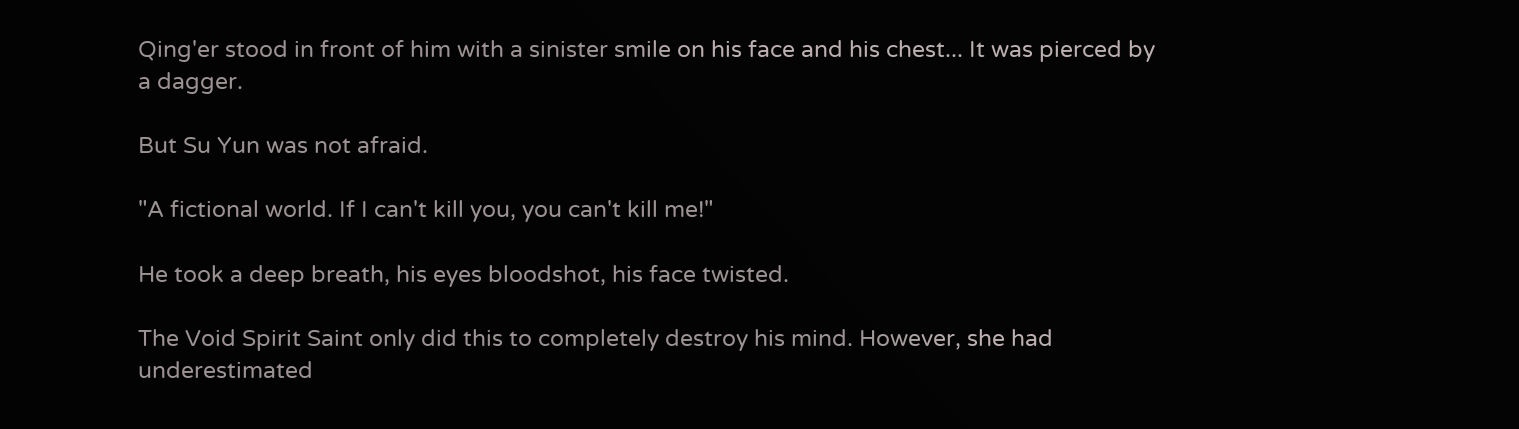Qing'er stood in front of him with a sinister smile on his face and his chest... It was pierced by a dagger.

But Su Yun was not afraid.

"A fictional world. If I can't kill you, you can't kill me!"

He took a deep breath, his eyes bloodshot, his face twisted.

The Void Spirit Saint only did this to completely destroy his mind. However, she had underestimated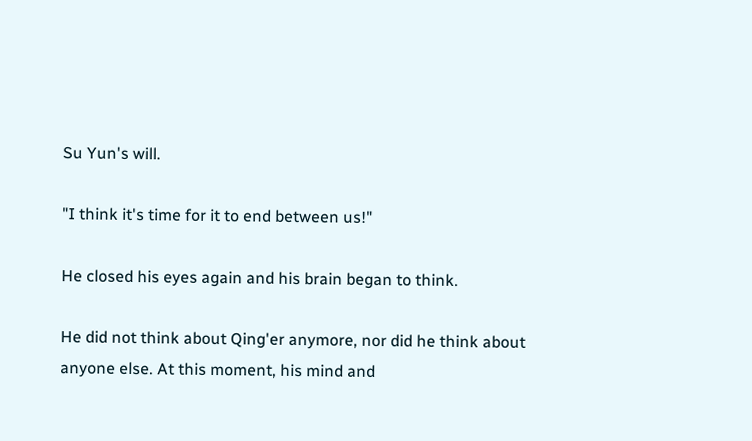Su Yun's will.

"I think it's time for it to end between us!"

He closed his eyes again and his brain began to think.

He did not think about Qing'er anymore, nor did he think about anyone else. At this moment, his mind and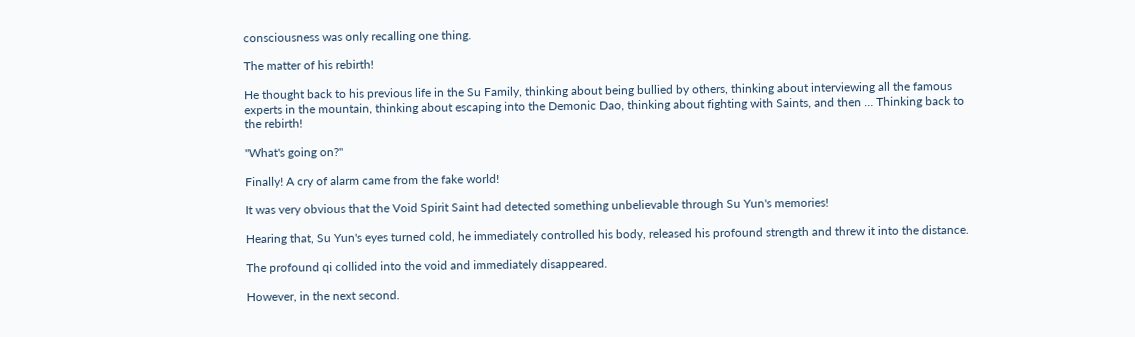consciousness was only recalling one thing.

The matter of his rebirth!

He thought back to his previous life in the Su Family, thinking about being bullied by others, thinking about interviewing all the famous experts in the mountain, thinking about escaping into the Demonic Dao, thinking about fighting with Saints, and then … Thinking back to the rebirth!

"What's going on?"

Finally! A cry of alarm came from the fake world!

It was very obvious that the Void Spirit Saint had detected something unbelievable through Su Yun's memories!

Hearing that, Su Yun's eyes turned cold, he immediately controlled his body, released his profound strength and threw it into the distance.

The profound qi collided into the void and immediately disappeared.

However, in the next second.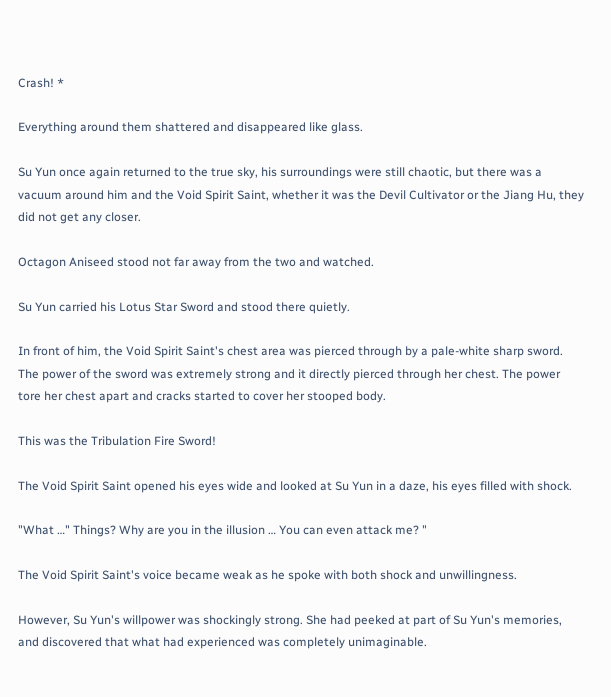Crash! *

Everything around them shattered and disappeared like glass.

Su Yun once again returned to the true sky, his surroundings were still chaotic, but there was a vacuum around him and the Void Spirit Saint, whether it was the Devil Cultivator or the Jiang Hu, they did not get any closer.

Octagon Aniseed stood not far away from the two and watched.

Su Yun carried his Lotus Star Sword and stood there quietly.

In front of him, the Void Spirit Saint's chest area was pierced through by a pale-white sharp sword. The power of the sword was extremely strong and it directly pierced through her chest. The power tore her chest apart and cracks started to cover her stooped body.

This was the Tribulation Fire Sword!

The Void Spirit Saint opened his eyes wide and looked at Su Yun in a daze, his eyes filled with shock.

"What …" Things? Why are you in the illusion … You can even attack me? "

The Void Spirit Saint's voice became weak as he spoke with both shock and unwillingness.

However, Su Yun's willpower was shockingly strong. She had peeked at part of Su Yun's memories, and discovered that what had experienced was completely unimaginable.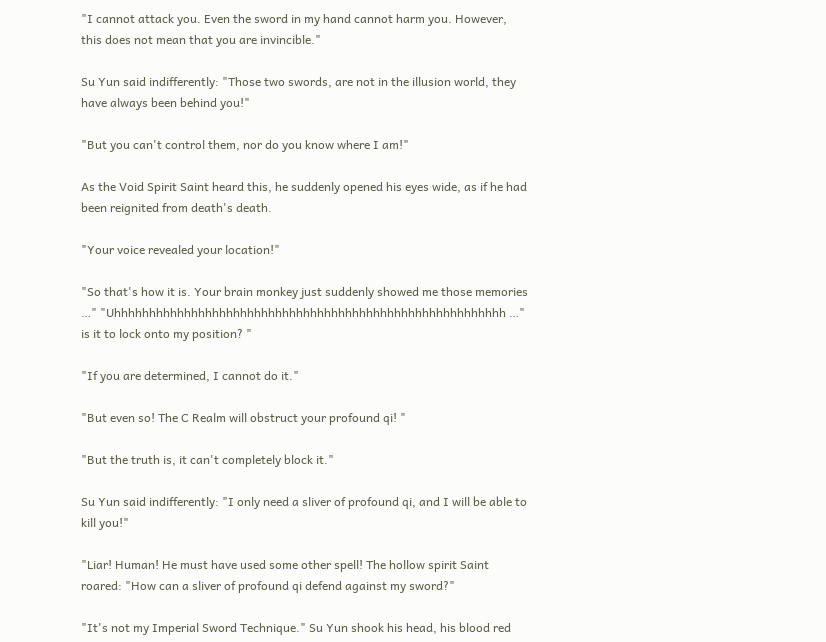"I cannot attack you. Even the sword in my hand cannot harm you. However, this does not mean that you are invincible."

Su Yun said indifferently: "Those two swords, are not in the illusion world, they have always been behind you!"

"But you can't control them, nor do you know where I am!"

As the Void Spirit Saint heard this, he suddenly opened his eyes wide, as if he had been reignited from death's death.

"Your voice revealed your location!"

"So that's how it is. Your brain monkey just suddenly showed me those memories …" "Uhhhhhhhhhhhhhhhhhhhhhhhhhhhhhhhhhhhhhhhhhhhhhhhhhhhhhhhh …" is it to lock onto my position? "

"If you are determined, I cannot do it."

"But even so! The C Realm will obstruct your profound qi! "

"But the truth is, it can't completely block it."

Su Yun said indifferently: "I only need a sliver of profound qi, and I will be able to kill you!"

"Liar! Human! He must have used some other spell! The hollow spirit Saint roared: "How can a sliver of profound qi defend against my sword?"

"It's not my Imperial Sword Technique." Su Yun shook his head, his blood red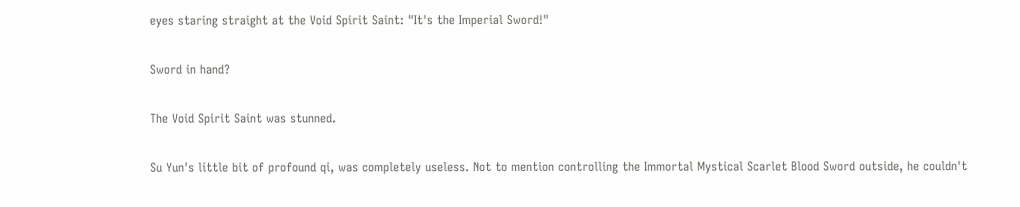eyes staring straight at the Void Spirit Saint: "It's the Imperial Sword!"

Sword in hand?

The Void Spirit Saint was stunned.

Su Yun's little bit of profound qi, was completely useless. Not to mention controlling the Immortal Mystical Scarlet Blood Sword outside, he couldn't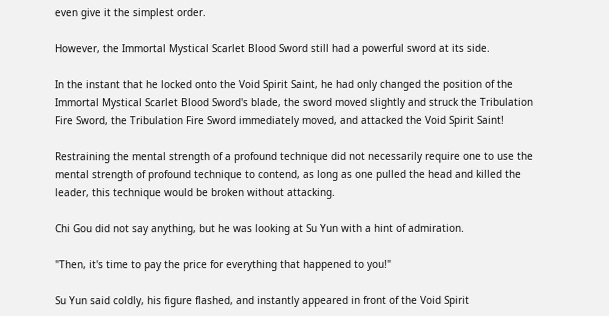even give it the simplest order.

However, the Immortal Mystical Scarlet Blood Sword still had a powerful sword at its side.

In the instant that he locked onto the Void Spirit Saint, he had only changed the position of the Immortal Mystical Scarlet Blood Sword's blade, the sword moved slightly and struck the Tribulation Fire Sword, the Tribulation Fire Sword immediately moved, and attacked the Void Spirit Saint!

Restraining the mental strength of a profound technique did not necessarily require one to use the mental strength of profound technique to contend, as long as one pulled the head and killed the leader, this technique would be broken without attacking.

Chi Gou did not say anything, but he was looking at Su Yun with a hint of admiration.

"Then, it's time to pay the price for everything that happened to you!"

Su Yun said coldly, his figure flashed, and instantly appeared in front of the Void Spirit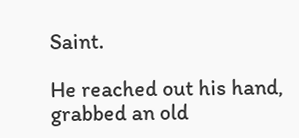Saint.

He reached out his hand, grabbed an old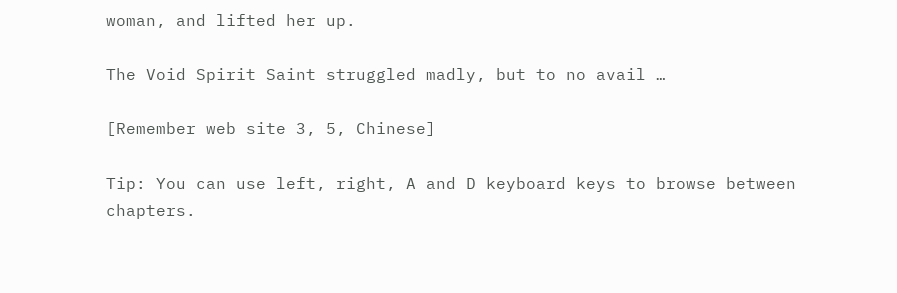woman, and lifted her up.

The Void Spirit Saint struggled madly, but to no avail …

[Remember web site 3, 5, Chinese]

Tip: You can use left, right, A and D keyboard keys to browse between chapters.